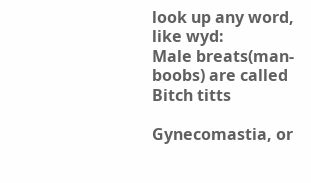look up any word, like wyd:
Male breats(man-boobs) are called Bitch titts

Gynecomastia, or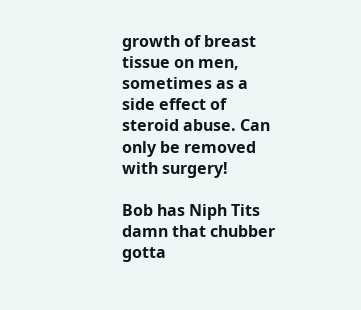growth of breast tissue on men, sometimes as a side effect of steroid abuse. Can only be removed with surgery!

Bob has Niph Tits
damn that chubber gotta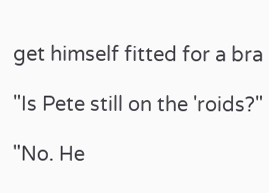get himself fitted for a bra

"Is Pete still on the 'roids?"

"No. He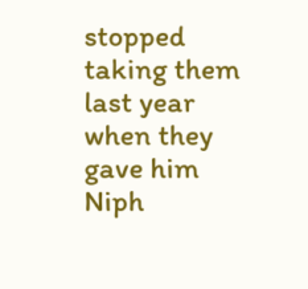stopped taking them last year when they gave him Niph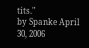tits."
by Spanke April 30, 2006